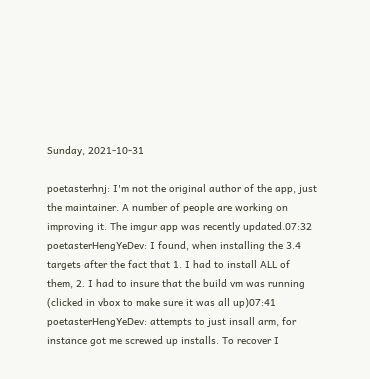Sunday, 2021-10-31

poetasterhnj: I'm not the original author of the app, just the maintainer. A number of people are working on improving it. The imgur app was recently updated.07:32
poetasterHengYeDev: I found, when installing the 3.4 targets after the fact that 1. I had to install ALL of them, 2. I had to insure that the build vm was running (clicked in vbox to make sure it was all up)07:41
poetasterHengYeDev: attempts to just insall arm, for instance got me screwed up installs. To recover I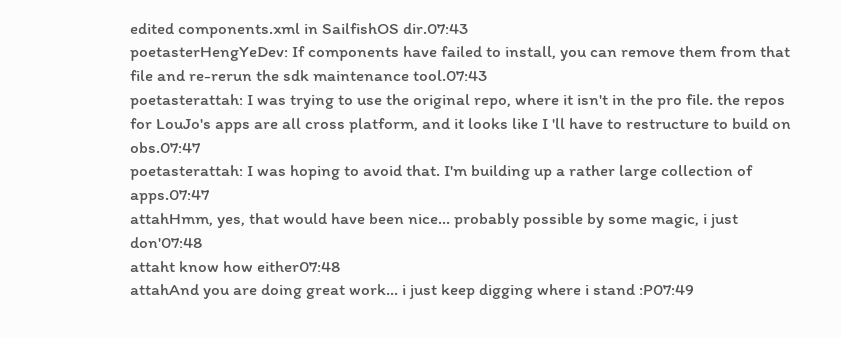edited components.xml in SailfishOS dir.07:43
poetasterHengYeDev: If components have failed to install, you can remove them from that file and re-rerun the sdk maintenance tool.07:43
poetasterattah: I was trying to use the original repo, where it isn't in the pro file. the repos for LouJo's apps are all cross platform, and it looks like I 'll have to restructure to build on obs.07:47
poetasterattah: I was hoping to avoid that. I'm building up a rather large collection of apps.07:47
attahHmm, yes, that would have been nice... probably possible by some magic, i just don'07:48
attaht know how either07:48
attahAnd you are doing great work... i just keep digging where i stand :P07:49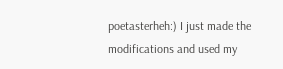poetasterheh:) I just made the modifications and used my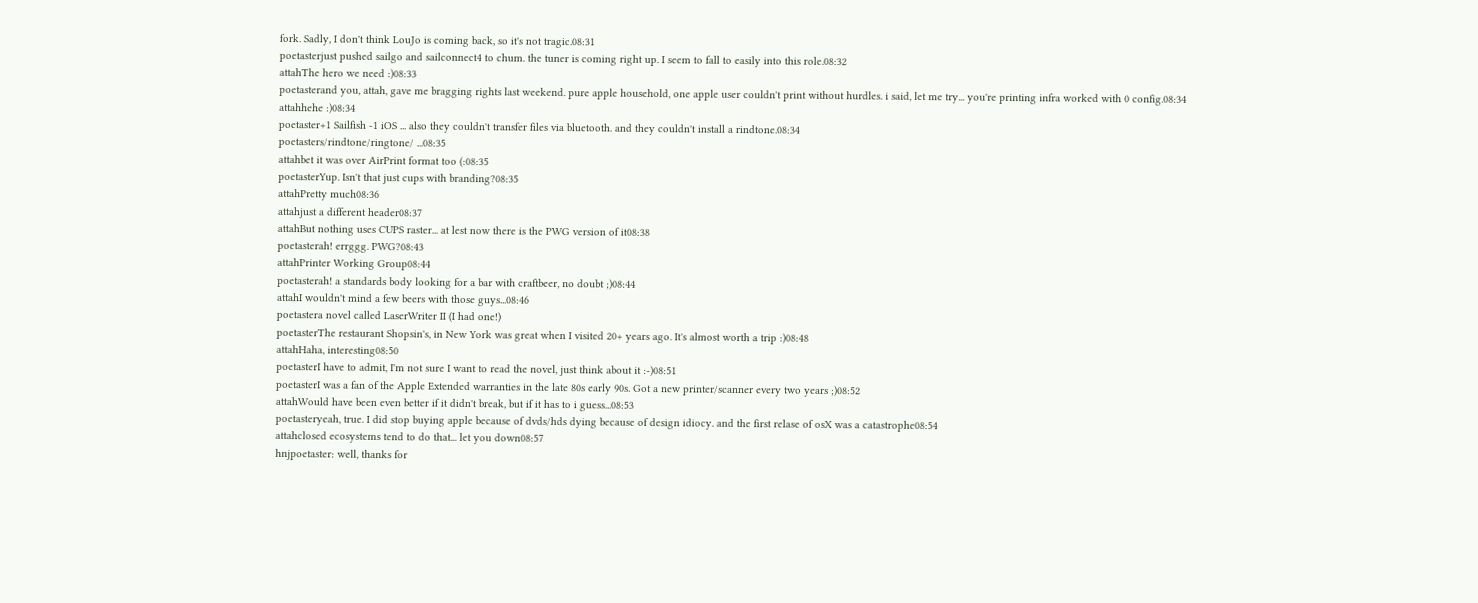fork. Sadly, I don't think LouJo is coming back, so it's not tragic.08:31
poetasterjust pushed sailgo and sailconnect4 to chum. the tuner is coming right up. I seem to fall to easily into this role.08:32
attahThe hero we need :)08:33
poetasterand you, attah, gave me bragging rights last weekend. pure apple household, one apple user couldn't print without hurdles. i said, let me try... you're printing infra worked with 0 config.08:34
attahhehe :)08:34
poetaster+1 Sailfish -1 iOS ... also they couldn't transfer files via bluetooth. and they couldn't install a rindtone.08:34
poetasters/rindtone/ringtone/ ...08:35
attahbet it was over AirPrint format too (:08:35
poetasterYup. Isn't that just cups with branding?08:35
attahPretty much08:36
attahjust a different header08:37
attahBut nothing uses CUPS raster... at lest now there is the PWG version of it08:38
poetasterah! errggg. PWG?08:43
attahPrinter Working Group08:44
poetasterah! a standards body looking for a bar with craftbeer, no doubt ;)08:44
attahI wouldn't mind a few beers with those guys...08:46
poetastera novel called LaserWriter II (I had one!)
poetasterThe restaurant Shopsin's, in New York was great when I visited 20+ years ago. It's almost worth a trip :)08:48
attahHaha, interesting08:50
poetasterI have to admit, I'm not sure I want to read the novel, just think about it :-)08:51
poetasterI was a fan of the Apple Extended warranties in the late 80s early 90s. Got a new printer/scanner every two years ;)08:52
attahWould have been even better if it didn't break, but if it has to i guess...08:53
poetasteryeah, true. I did stop buying apple because of dvds/hds dying because of design idiocy. and the first relase of osX was a catastrophe08:54
attahclosed ecosystems tend to do that... let you down08:57
hnjpoetaster: well, thanks for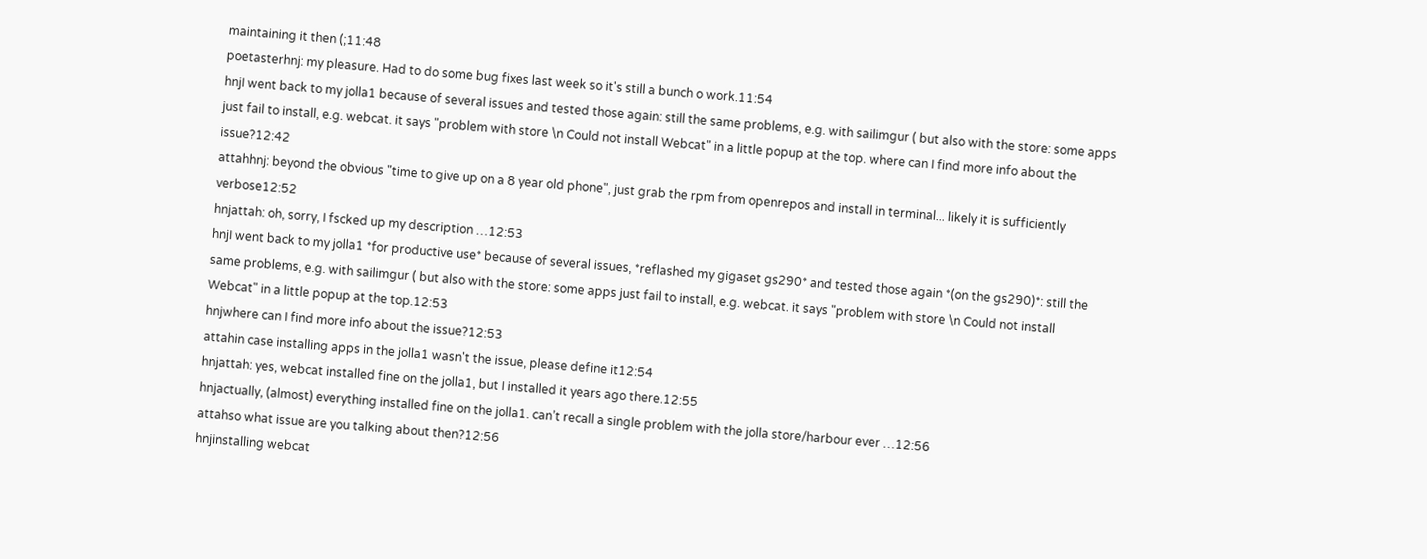maintaining it then (;11:48
poetasterhnj: my pleasure. Had to do some bug fixes last week so it's still a bunch o work.11:54
hnjI went back to my jolla1 because of several issues and tested those again: still the same problems, e.g. with sailimgur ( but also with the store: some apps just fail to install, e.g. webcat. it says "problem with store \n Could not install Webcat" in a little popup at the top. where can I find more info about the issue?12:42
attahhnj: beyond the obvious "time to give up on a 8 year old phone", just grab the rpm from openrepos and install in terminal... likely it is sufficiently verbose12:52
hnjattah: oh, sorry, I fscked up my description …12:53
hnjI went back to my jolla1 *for productive use* because of several issues, *reflashed my gigaset gs290* and tested those again *(on the gs290)*: still the same problems, e.g. with sailimgur ( but also with the store: some apps just fail to install, e.g. webcat. it says "problem with store \n Could not install Webcat" in a little popup at the top.12:53
hnjwhere can I find more info about the issue?12:53
attahin case installing apps in the jolla1 wasn't the issue, please define it12:54
hnjattah: yes, webcat installed fine on the jolla1, but I installed it years ago there.12:55
hnjactually, (almost) everything installed fine on the jolla1. can’t recall a single problem with the jolla store/harbour ever …12:56
attahso what issue are you talking about then?12:56
hnjinstalling webcat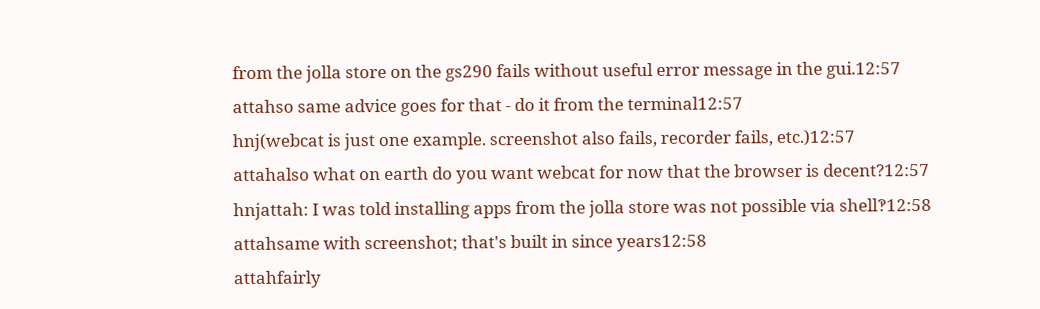from the jolla store on the gs290 fails without useful error message in the gui.12:57
attahso same advice goes for that - do it from the terminal12:57
hnj(webcat is just one example. screenshot also fails, recorder fails, etc.)12:57
attahalso what on earth do you want webcat for now that the browser is decent?12:57
hnjattah: I was told installing apps from the jolla store was not possible via shell‽12:58
attahsame with screenshot; that's built in since years12:58
attahfairly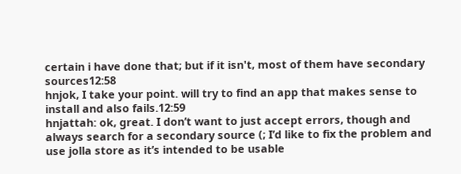certain i have done that; but if it isn't, most of them have secondary sources12:58
hnjok, I take your point. will try to find an app that makes sense to install and also fails.12:59
hnjattah: ok, great. I don’t want to just accept errors, though and always search for a secondary source (; I’d like to fix the problem and use jolla store as it’s intended to be usable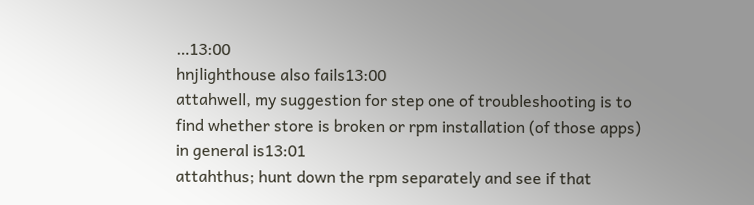…13:00
hnjlighthouse also fails13:00
attahwell, my suggestion for step one of troubleshooting is to find whether store is broken or rpm installation (of those apps) in general is13:01
attahthus; hunt down the rpm separately and see if that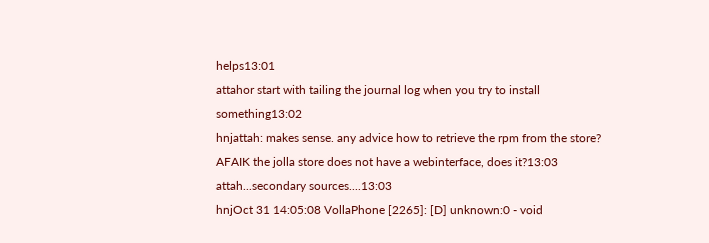helps13:01
attahor start with tailing the journal log when you try to install something13:02
hnjattah: makes sense. any advice how to retrieve the rpm from the store? AFAIK the jolla store does not have a webinterface, does it?13:03
attah...secondary sources....13:03
hnjOct 31 14:05:08 VollaPhone [2265]: [D] unknown:0 - void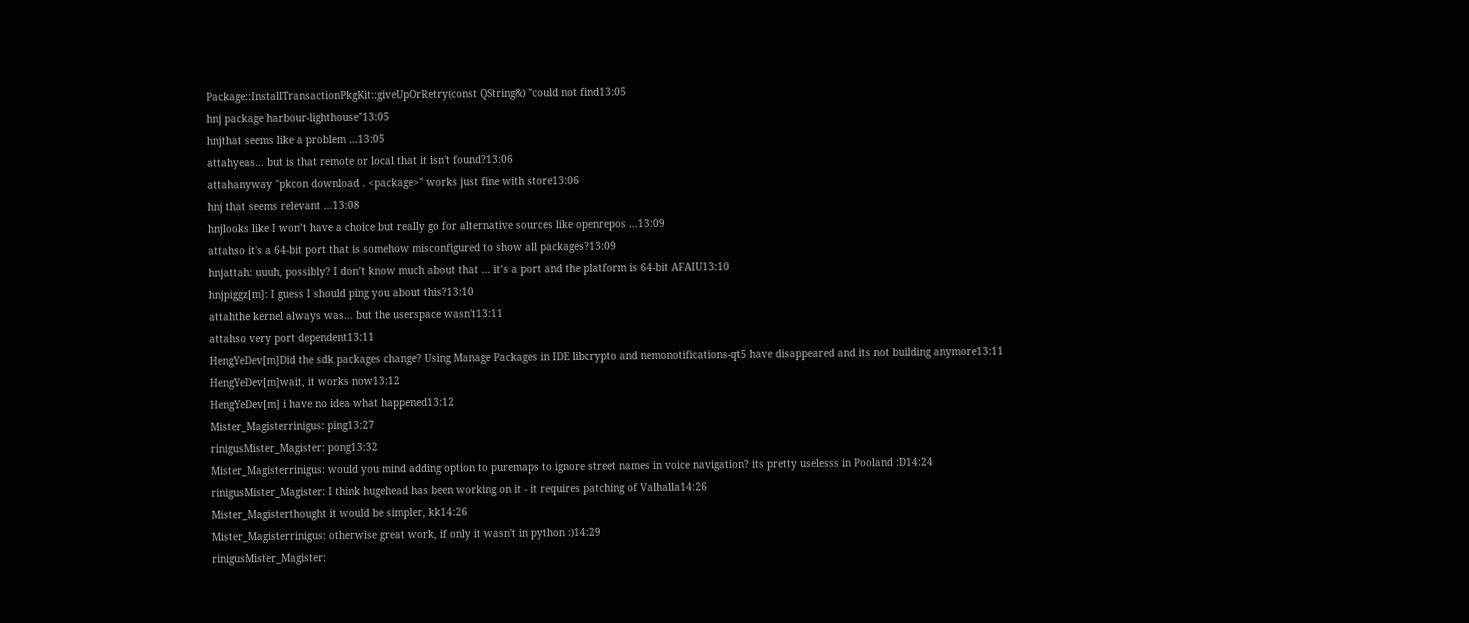Package::InstallTransactionPkgKit::giveUpOrRetry(const QString&) "could not find13:05
hnj package harbour-lighthouse"13:05
hnjthat seems like a problem …13:05
attahyeas... but is that remote or local that it isn't found?13:06
attahanyway "pkcon download . <package>" works just fine with store13:06
hnj that seems relevant …13:08
hnjlooks like I won’t have a choice but really go for alternative sources like openrepos …13:09
attahso it's a 64-bit port that is somehow misconfigured to show all packages?13:09
hnjattah: uuuh, possibly? I don’t know much about that … it’s a port and the platform is 64-bit AFAIU13:10
hnjpiggz[m]: I guess I should ping you about this?13:10
attahthe kernel always was... but the userspace wasn't13:11
attahso very port dependent13:11
HengYeDev[m]Did the sdk packages change? Using Manage Packages in IDE libcrypto and nemonotifications-qt5 have disappeared and its not building anymore13:11
HengYeDev[m]wait, it works now13:12
HengYeDev[m] i have no idea what happened13:12
Mister_Magisterrinigus: ping13:27
rinigusMister_Magister: pong13:32
Mister_Magisterrinigus: would you mind adding option to puremaps to ignore street names in voice navigation? its pretty uselesss in Pooland :D14:24
rinigusMister_Magister: I think hugehead has been working on it - it requires patching of Valhalla14:26
Mister_Magisterthought it would be simpler, kk14:26
Mister_Magisterrinigus: otherwise great work, if only it wasn't in python :)14:29
rinigusMister_Magister: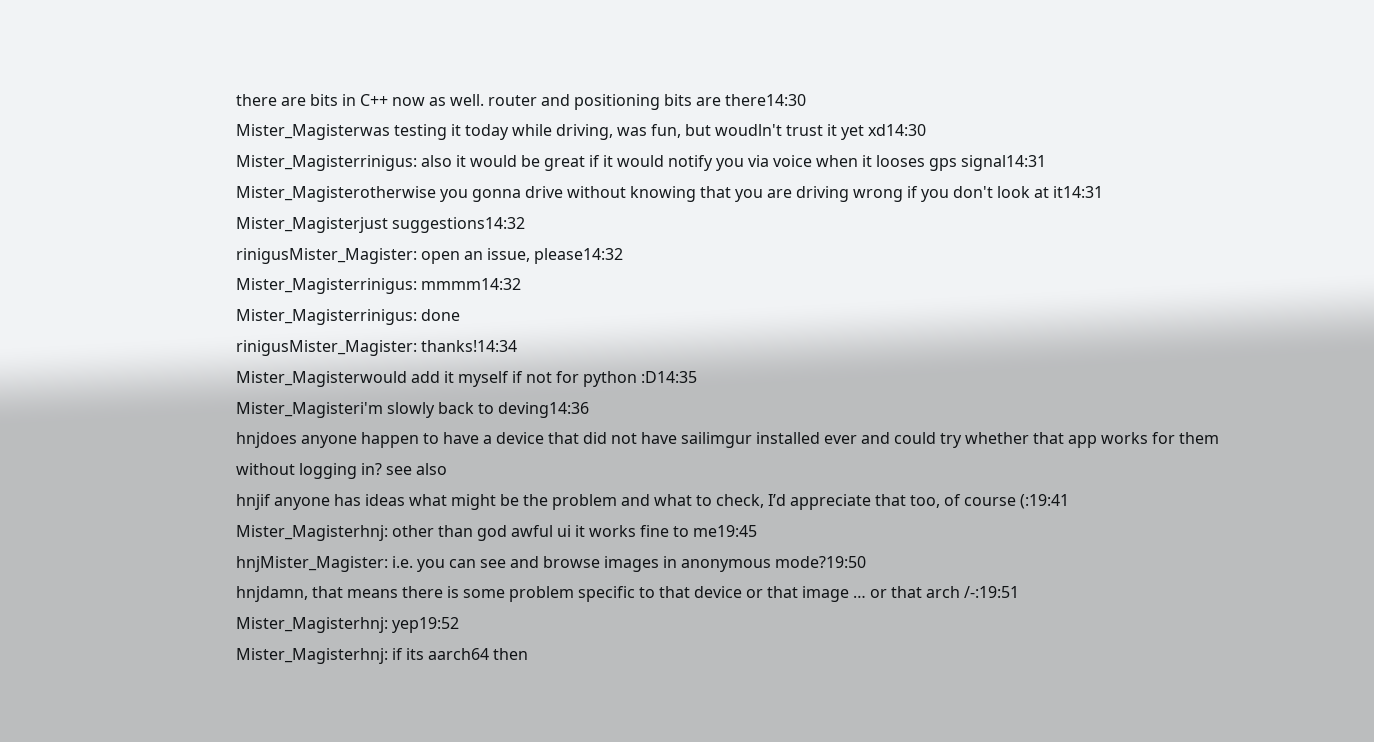there are bits in C++ now as well. router and positioning bits are there14:30
Mister_Magisterwas testing it today while driving, was fun, but woudln't trust it yet xd14:30
Mister_Magisterrinigus: also it would be great if it would notify you via voice when it looses gps signal14:31
Mister_Magisterotherwise you gonna drive without knowing that you are driving wrong if you don't look at it14:31
Mister_Magisterjust suggestions14:32
rinigusMister_Magister: open an issue, please14:32
Mister_Magisterrinigus: mmmm14:32
Mister_Magisterrinigus: done
rinigusMister_Magister: thanks!14:34
Mister_Magisterwould add it myself if not for python :D14:35
Mister_Magisteri'm slowly back to deving14:36
hnjdoes anyone happen to have a device that did not have sailimgur installed ever and could try whether that app works for them without logging in? see also
hnjif anyone has ideas what might be the problem and what to check, I’d appreciate that too, of course (:19:41
Mister_Magisterhnj: other than god awful ui it works fine to me19:45
hnjMister_Magister: i.e. you can see and browse images in anonymous mode?19:50
hnjdamn, that means there is some problem specific to that device or that image … or that arch /-:19:51
Mister_Magisterhnj: yep19:52
Mister_Magisterhnj: if its aarch64 then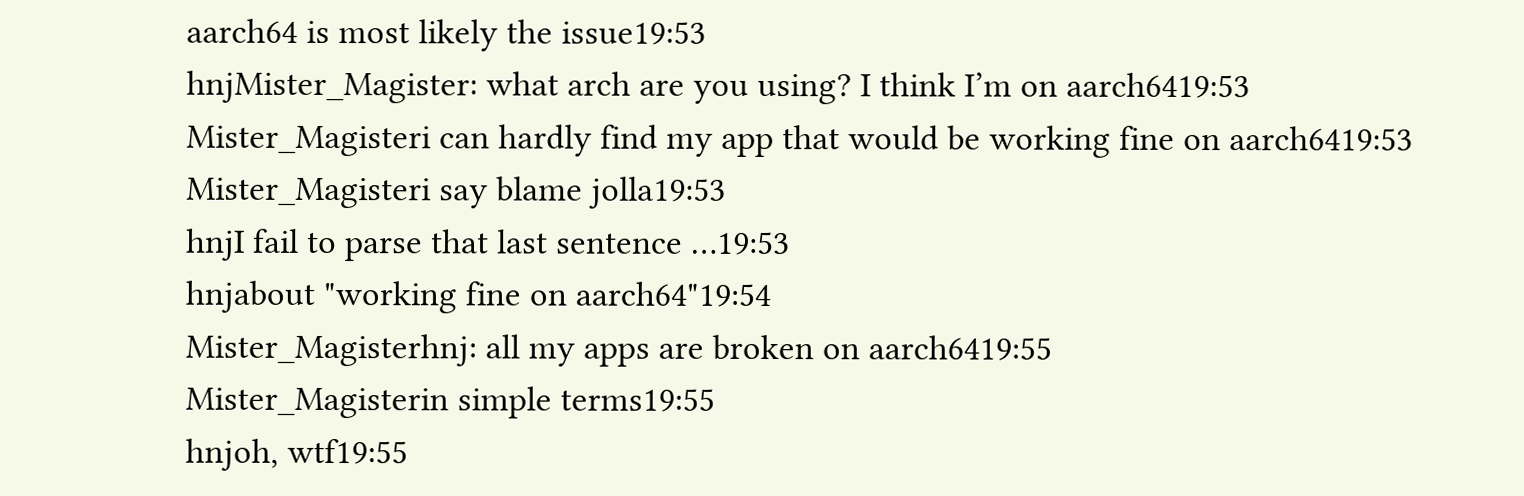aarch64 is most likely the issue19:53
hnjMister_Magister: what arch are you using? I think I’m on aarch6419:53
Mister_Magisteri can hardly find my app that would be working fine on aarch6419:53
Mister_Magisteri say blame jolla19:53
hnjI fail to parse that last sentence …19:53
hnjabout "working fine on aarch64"19:54
Mister_Magisterhnj: all my apps are broken on aarch6419:55
Mister_Magisterin simple terms19:55
hnjoh, wtf19:55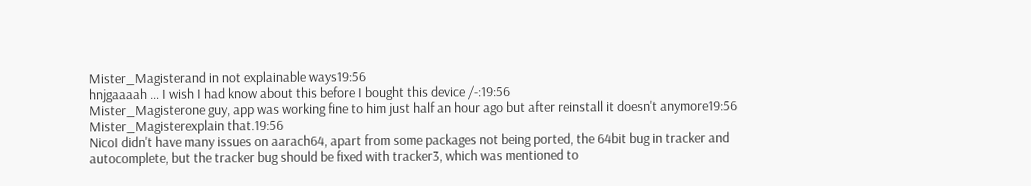Mister_Magisterand in not explainable ways19:56
hnjgaaaah … I wish I had know about this before I bought this device /-:19:56
Mister_Magisterone guy, app was working fine to him just half an hour ago but after reinstall it doesn't anymore19:56
Mister_Magisterexplain that.19:56
NicoI didn't have many issues on aarach64, apart from some packages not being ported, the 64bit bug in tracker and autocomplete, but the tracker bug should be fixed with tracker3, which was mentioned to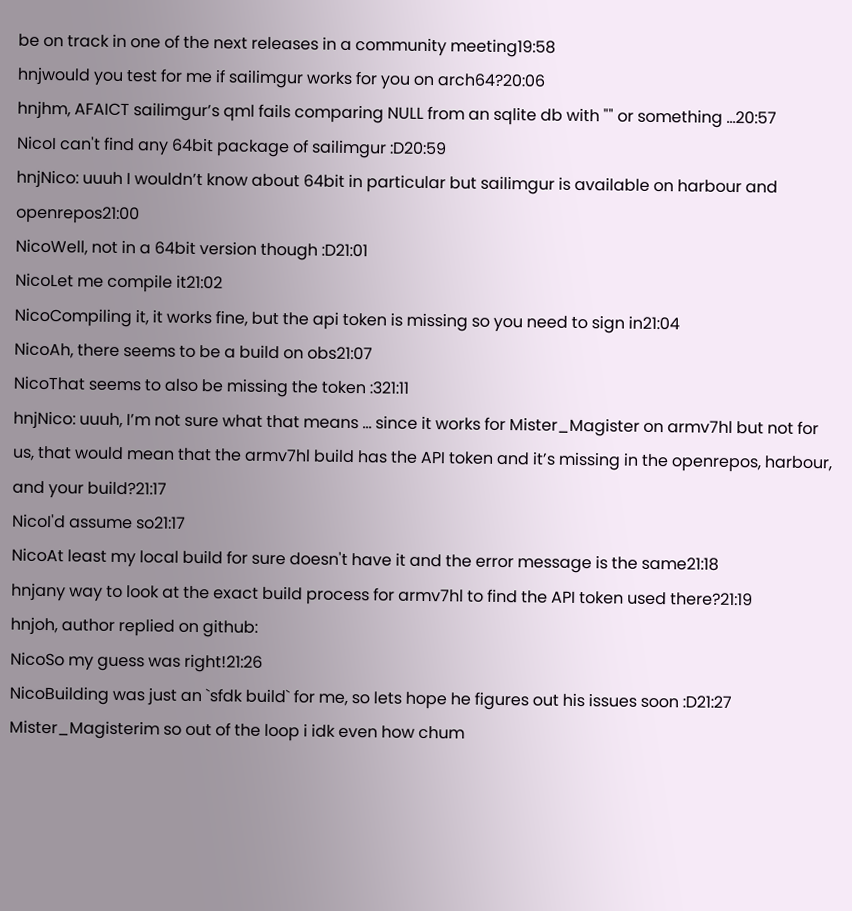be on track in one of the next releases in a community meeting19:58
hnjwould you test for me if sailimgur works for you on arch64?20:06
hnjhm, AFAICT sailimgur’s qml fails comparing NULL from an sqlite db with "" or something …20:57
NicoI can't find any 64bit package of sailimgur :D20:59
hnjNico: uuuh I wouldn’t know about 64bit in particular but sailimgur is available on harbour and openrepos21:00
NicoWell, not in a 64bit version though :D21:01
NicoLet me compile it21:02
NicoCompiling it, it works fine, but the api token is missing so you need to sign in21:04
NicoAh, there seems to be a build on obs21:07
NicoThat seems to also be missing the token :321:11
hnjNico: uuuh, I’m not sure what that means … since it works for Mister_Magister on armv7hl but not for us, that would mean that the armv7hl build has the API token and it’s missing in the openrepos, harbour, and your build?21:17
NicoI'd assume so21:17
NicoAt least my local build for sure doesn't have it and the error message is the same21:18
hnjany way to look at the exact build process for armv7hl to find the API token used there?21:19
hnjoh, author replied on github:
NicoSo my guess was right!21:26
NicoBuilding was just an `sfdk build` for me, so lets hope he figures out his issues soon :D21:27
Mister_Magisterim so out of the loop i idk even how chum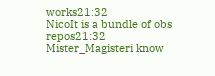works21:32
NicoIt is a bundle of obs repos21:32
Mister_Magisteri know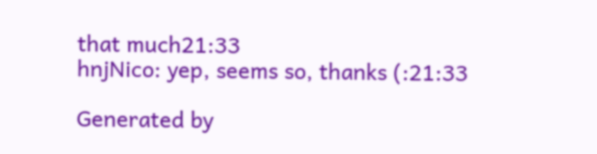that much21:33
hnjNico: yep, seems so, thanks (:21:33

Generated by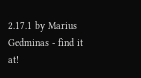2.17.1 by Marius Gedminas - find it at!